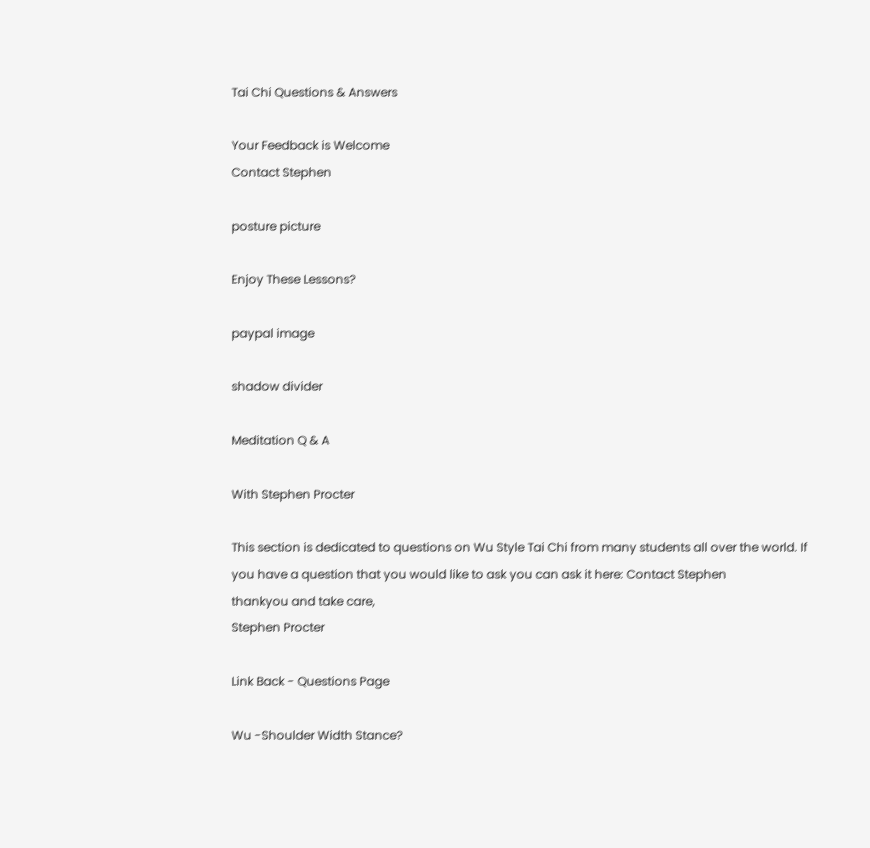Tai Chi Questions & Answers

Your Feedback is Welcome
Contact Stephen

posture picture

Enjoy These Lessons?

paypal image

shadow divider

Meditation Q & A

With Stephen Procter

This section is dedicated to questions on Wu Style Tai Chi from many students all over the world. If you have a question that you would like to ask you can ask it here: Contact Stephen
thankyou and take care,
Stephen Procter

Link Back - Questions Page

Wu -Shoulder Width Stance?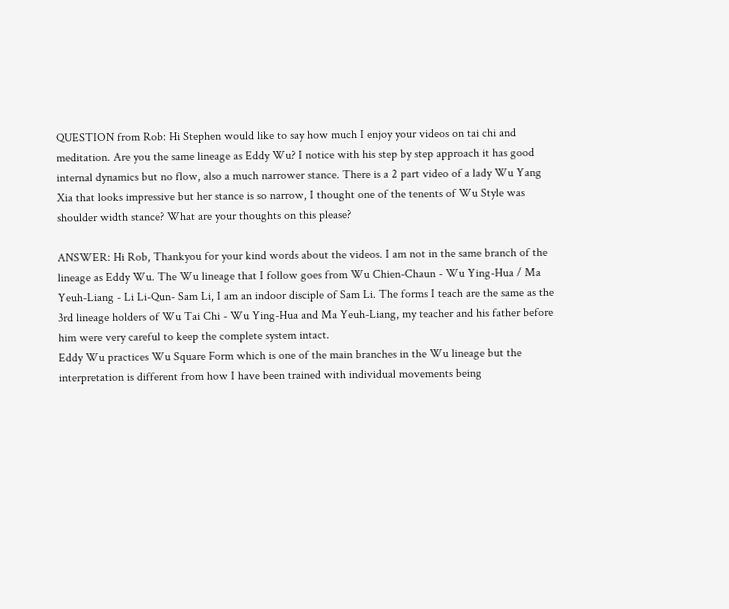QUESTION from Rob: Hi Stephen would like to say how much I enjoy your videos on tai chi and meditation. Are you the same lineage as Eddy Wu? I notice with his step by step approach it has good internal dynamics but no flow, also a much narrower stance. There is a 2 part video of a lady Wu Yang Xia that looks impressive but her stance is so narrow, I thought one of the tenents of Wu Style was shoulder width stance? What are your thoughts on this please?

ANSWER: Hi Rob, Thankyou for your kind words about the videos. I am not in the same branch of the lineage as Eddy Wu. The Wu lineage that I follow goes from Wu Chien-Chaun - Wu Ying-Hua / Ma Yeuh-Liang - Li Li-Qun- Sam Li, I am an indoor disciple of Sam Li. The forms I teach are the same as the 3rd lineage holders of Wu Tai Chi - Wu Ying-Hua and Ma Yeuh-Liang, my teacher and his father before him were very careful to keep the complete system intact.
Eddy Wu practices Wu Square Form which is one of the main branches in the Wu lineage but the interpretation is different from how I have been trained with individual movements being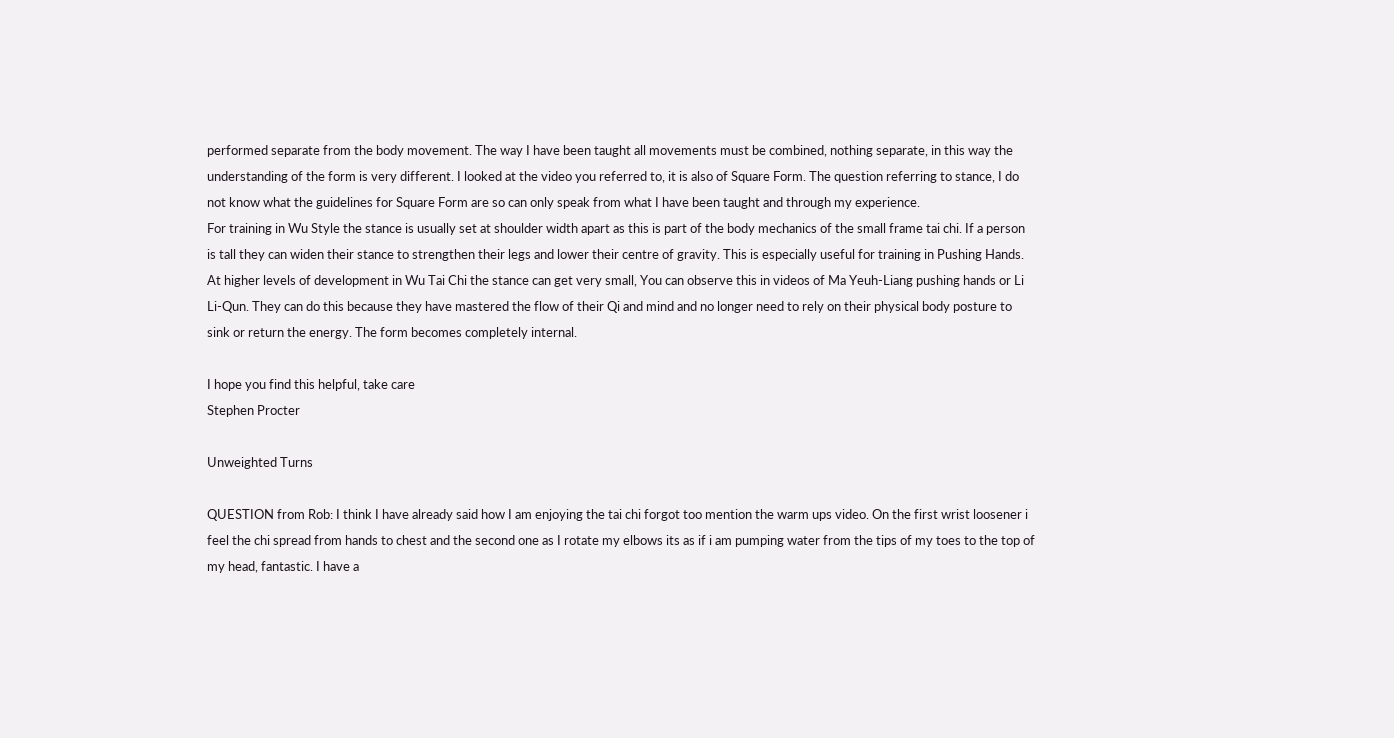performed separate from the body movement. The way I have been taught all movements must be combined, nothing separate, in this way the understanding of the form is very different. I looked at the video you referred to, it is also of Square Form. The question referring to stance, I do not know what the guidelines for Square Form are so can only speak from what I have been taught and through my experience.
For training in Wu Style the stance is usually set at shoulder width apart as this is part of the body mechanics of the small frame tai chi. If a person is tall they can widen their stance to strengthen their legs and lower their centre of gravity. This is especially useful for training in Pushing Hands. At higher levels of development in Wu Tai Chi the stance can get very small, You can observe this in videos of Ma Yeuh-Liang pushing hands or Li Li-Qun. They can do this because they have mastered the flow of their Qi and mind and no longer need to rely on their physical body posture to sink or return the energy. The form becomes completely internal.

I hope you find this helpful, take care
Stephen Procter

Unweighted Turns

QUESTION from Rob: I think I have already said how I am enjoying the tai chi forgot too mention the warm ups video. On the first wrist loosener i feel the chi spread from hands to chest and the second one as I rotate my elbows its as if i am pumping water from the tips of my toes to the top of my head, fantastic. I have a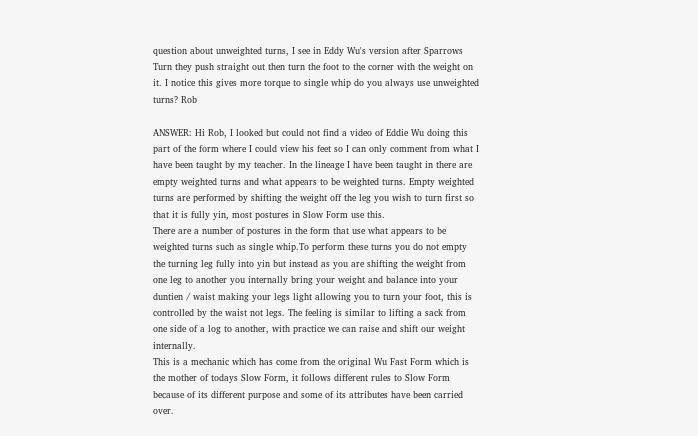question about unweighted turns, I see in Eddy Wu's version after Sparrows Turn they push straight out then turn the foot to the corner with the weight on it. I notice this gives more torque to single whip do you always use unweighted turns? Rob

ANSWER: Hi Rob, I looked but could not find a video of Eddie Wu doing this part of the form where I could view his feet so I can only comment from what I have been taught by my teacher. In the lineage I have been taught in there are empty weighted turns and what appears to be weighted turns. Empty weighted turns are performed by shifting the weight off the leg you wish to turn first so that it is fully yin, most postures in Slow Form use this.
There are a number of postures in the form that use what appears to be weighted turns such as single whip.To perform these turns you do not empty the turning leg fully into yin but instead as you are shifting the weight from one leg to another you internally bring your weight and balance into your duntien / waist making your legs light allowing you to turn your foot, this is controlled by the waist not legs. The feeling is similar to lifting a sack from one side of a log to another, with practice we can raise and shift our weight internally.
This is a mechanic which has come from the original Wu Fast Form which is the mother of todays Slow Form, it follows different rules to Slow Form because of its different purpose and some of its attributes have been carried over.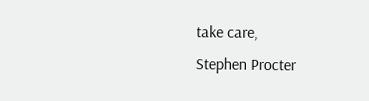take care,
Stephen Procter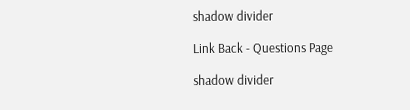shadow divider

Link Back - Questions Page

shadow divider